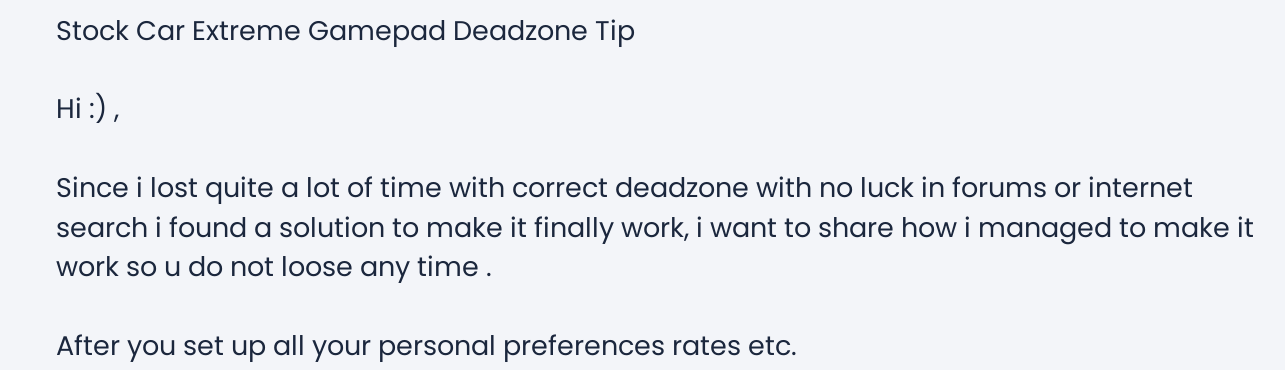Stock Car Extreme Gamepad Deadzone Tip

Hi :) ,

Since i lost quite a lot of time with correct deadzone with no luck in forums or internet search i found a solution to make it finally work, i want to share how i managed to make it work so u do not loose any time .

After you set up all your personal preferences rates etc.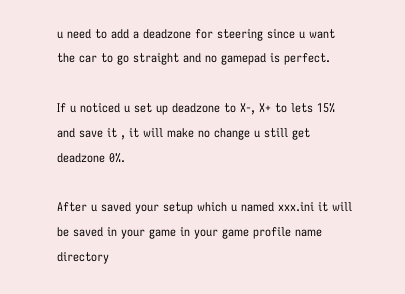u need to add a deadzone for steering since u want the car to go straight and no gamepad is perfect.

If u noticed u set up deadzone to X-, X+ to lets 15% and save it , it will make no change u still get deadzone 0%.

After u saved your setup which u named xxx.ini it will be saved in your game in your game profile name directory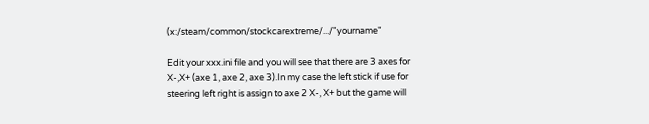(x:/steam/common/stockcarextreme/.../"yourname"

Edit your xxx.ini file and you will see that there are 3 axes for X-,X+ (axe 1, axe 2, axe 3).In my case the left stick if use for steering left right is assign to axe 2 X-, X+ but the game will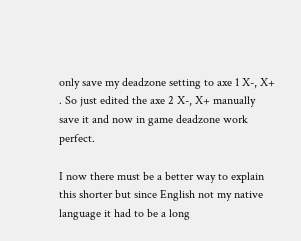only save my deadzone setting to axe 1 X-, X+ . So just edited the axe 2 X-, X+ manually save it and now in game deadzone work perfect.

I now there must be a better way to explain this shorter but since English not my native language it had to be a long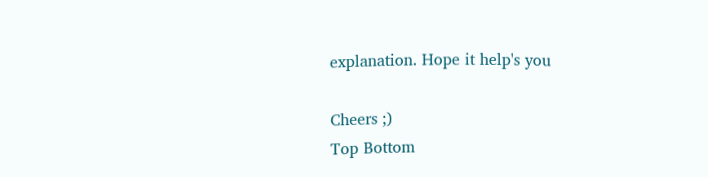explanation. Hope it help's you

Cheers ;)
Top Bottom